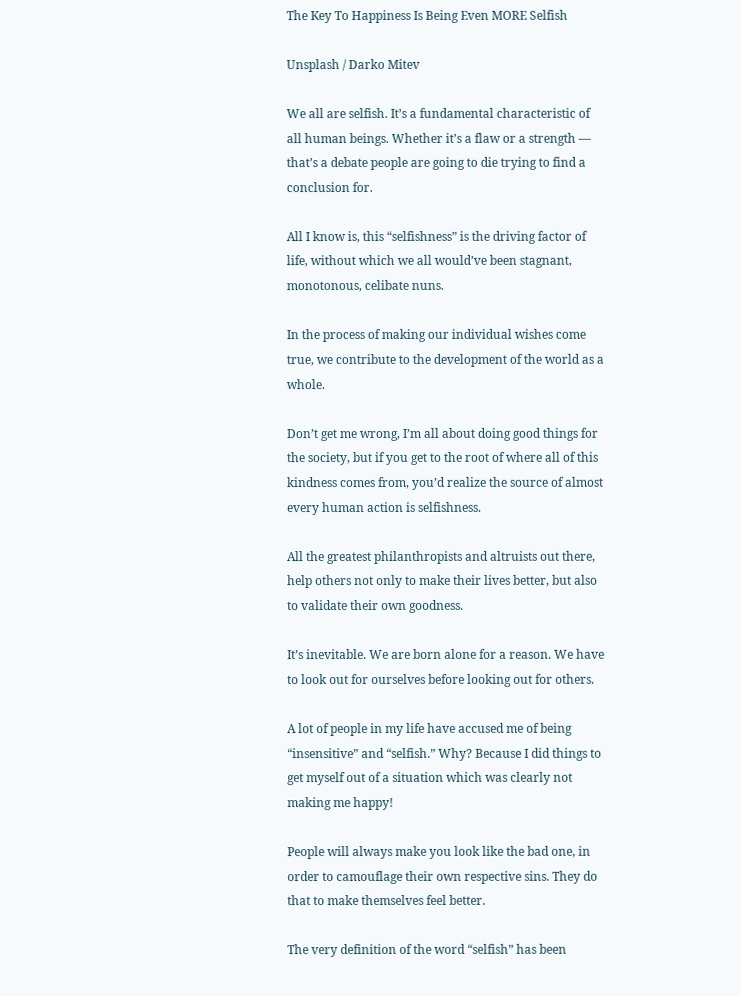The Key To Happiness Is Being Even MORE Selfish

Unsplash / Darko Mitev

We all are selfish. It’s a fundamental characteristic of all human beings. Whether it’s a flaw or a strength — that’s a debate people are going to die trying to find a conclusion for.

All I know is, this “selfishness” is the driving factor of life, without which we all would’ve been stagnant, monotonous, celibate nuns.

In the process of making our individual wishes come true, we contribute to the development of the world as a whole.

Don’t get me wrong, I’m all about doing good things for the society, but if you get to the root of where all of this kindness comes from, you’d realize the source of almost every human action is selfishness.

All the greatest philanthropists and altruists out there, help others not only to make their lives better, but also to validate their own goodness.

It’s inevitable. We are born alone for a reason. We have to look out for ourselves before looking out for others.

A lot of people in my life have accused me of being “insensitive” and “selfish.” Why? Because I did things to get myself out of a situation which was clearly not making me happy!

People will always make you look like the bad one, in order to camouflage their own respective sins. They do that to make themselves feel better.

The very definition of the word “selfish” has been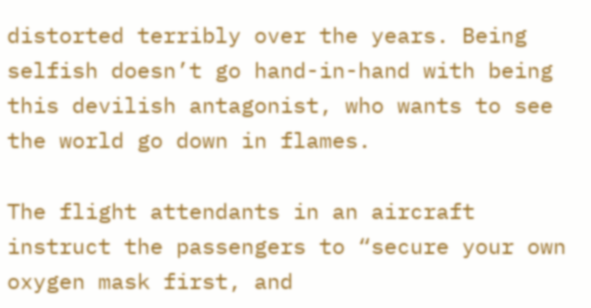distorted terribly over the years. Being selfish doesn’t go hand-in-hand with being this devilish antagonist, who wants to see the world go down in flames.

The flight attendants in an aircraft instruct the passengers to “secure your own oxygen mask first, and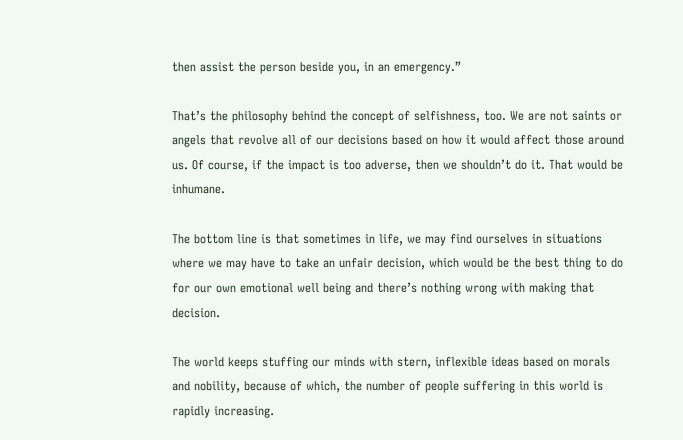then assist the person beside you, in an emergency.”

That’s the philosophy behind the concept of selfishness, too. We are not saints or angels that revolve all of our decisions based on how it would affect those around us. Of course, if the impact is too adverse, then we shouldn’t do it. That would be inhumane.

The bottom line is that sometimes in life, we may find ourselves in situations where we may have to take an unfair decision, which would be the best thing to do for our own emotional well being and there’s nothing wrong with making that decision.

The world keeps stuffing our minds with stern, inflexible ideas based on morals and nobility, because of which, the number of people suffering in this world is rapidly increasing.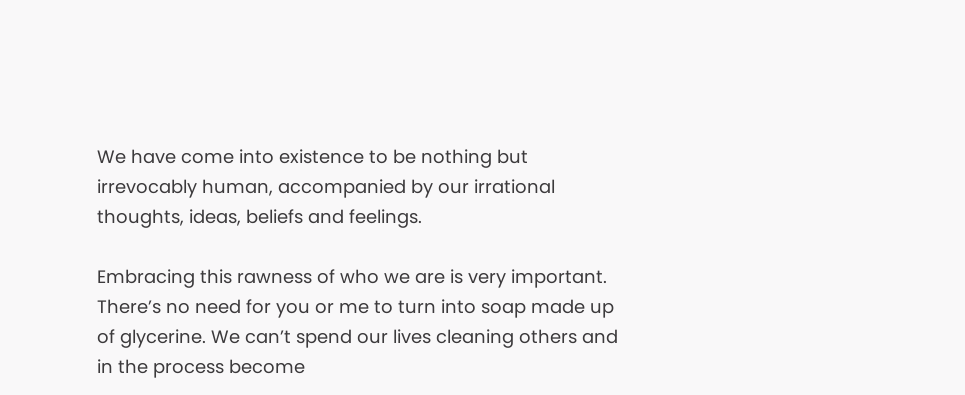We have come into existence to be nothing but irrevocably human, accompanied by our irrational thoughts, ideas, beliefs and feelings.

Embracing this rawness of who we are is very important. There’s no need for you or me to turn into soap made up of glycerine. We can’t spend our lives cleaning others and in the process become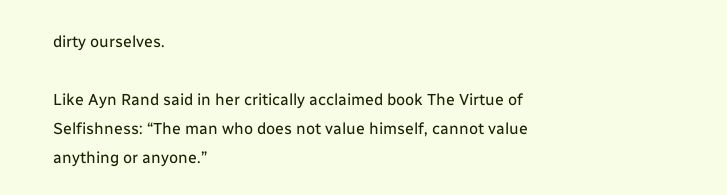dirty ourselves.

Like Ayn Rand said in her critically acclaimed book The Virtue of Selfishness: “The man who does not value himself, cannot value anything or anyone.”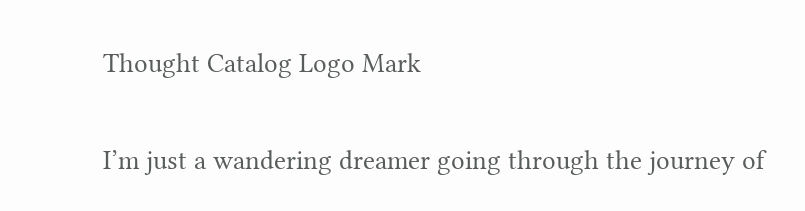Thought Catalog Logo Mark

I’m just a wandering dreamer going through the journey of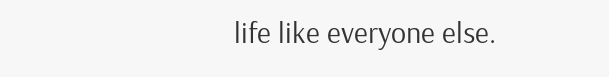life like everyone else.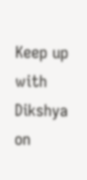Keep up with Dikshya on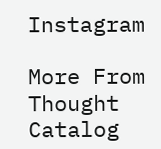Instagram

More From Thought Catalog